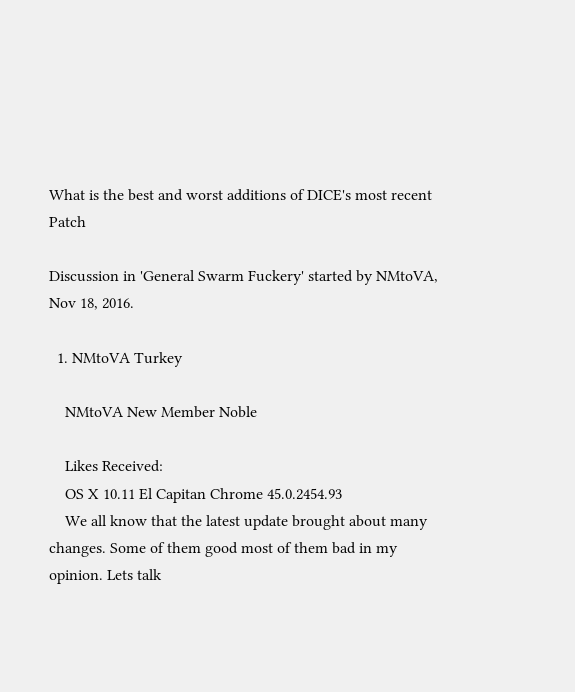What is the best and worst additions of DICE's most recent Patch

Discussion in 'General Swarm Fuckery' started by NMtoVA, Nov 18, 2016.

  1. NMtoVA Turkey

    NMtoVA New Member Noble

    Likes Received:
    OS X 10.11 El Capitan Chrome 45.0.2454.93
    We all know that the latest update brought about many changes. Some of them good most of them bad in my opinion. Lets talk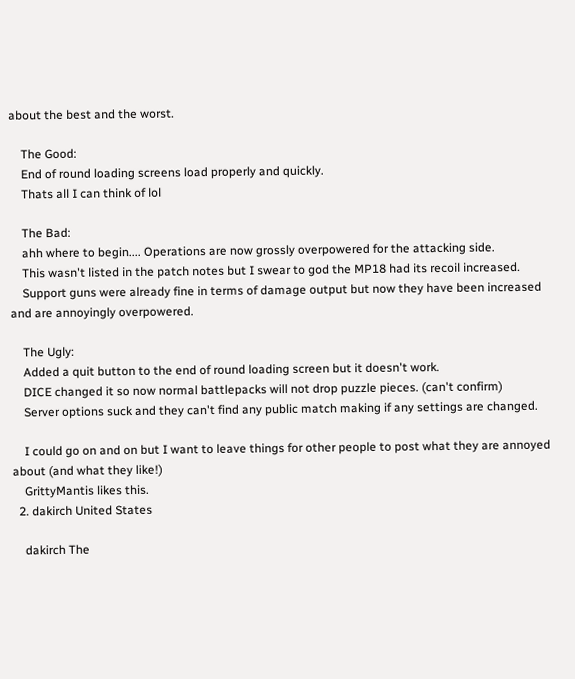about the best and the worst.

    The Good:
    End of round loading screens load properly and quickly.
    Thats all I can think of lol

    The Bad:
    ahh where to begin.... Operations are now grossly overpowered for the attacking side.
    This wasn't listed in the patch notes but I swear to god the MP18 had its recoil increased.
    Support guns were already fine in terms of damage output but now they have been increased and are annoyingly overpowered.

    The Ugly:
    Added a quit button to the end of round loading screen but it doesn't work.
    DICE changed it so now normal battlepacks will not drop puzzle pieces. (can't confirm)
    Server options suck and they can't find any public match making if any settings are changed.

    I could go on and on but I want to leave things for other people to post what they are annoyed about (and what they like!)
    GrittyMantis likes this.
  2. dakirch United States

    dakirch The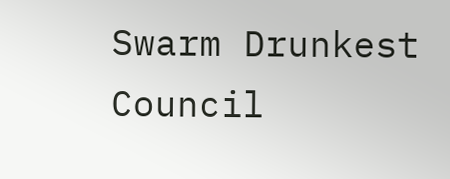Swarm Drunkest Council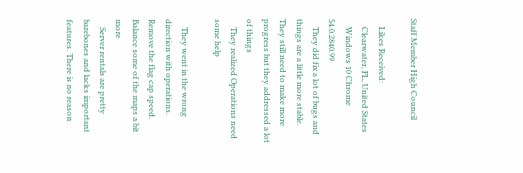Staff Member High Council

    Likes Received:
    Clearwater, FL, United States
    Windows 10 Chrome 54.0.2840.99
    They did fix a lot of bugs and things are a little more stable. They still need to make more progress but they addressed a lot of things
    They realized Operations need some help

    They went in the wrong direction with operations. Remove the flag cap speed. Balance some of the maps a bit more
    Server rentals are pretty barebones and lacks important features. There is no reason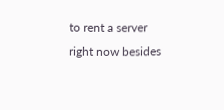to rent a server right now besides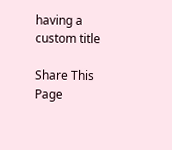having a custom title

Share This Page